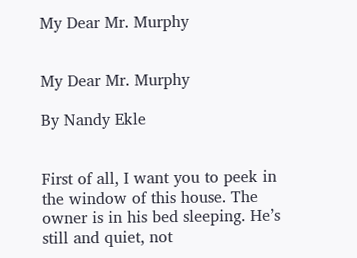My Dear Mr. Murphy


My Dear Mr. Murphy

By Nandy Ekle


First of all, I want you to peek in the window of this house. The owner is in his bed sleeping. He’s still and quiet, not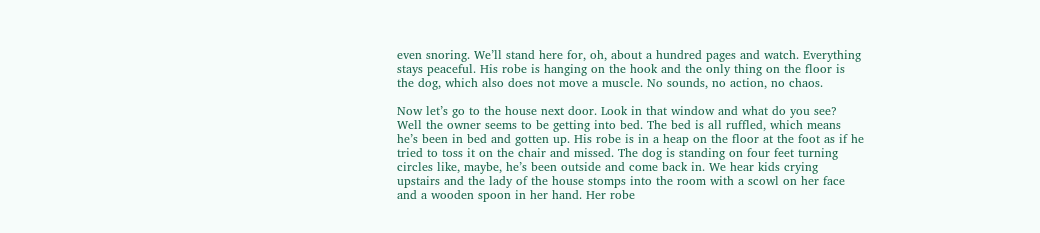even snoring. We’ll stand here for, oh, about a hundred pages and watch. Everything stays peaceful. His robe is hanging on the hook and the only thing on the floor is the dog, which also does not move a muscle. No sounds, no action, no chaos.

Now let’s go to the house next door. Look in that window and what do you see? Well the owner seems to be getting into bed. The bed is all ruffled, which means he’s been in bed and gotten up. His robe is in a heap on the floor at the foot as if he tried to toss it on the chair and missed. The dog is standing on four feet turning circles like, maybe, he’s been outside and come back in. We hear kids crying upstairs and the lady of the house stomps into the room with a scowl on her face and a wooden spoon in her hand. Her robe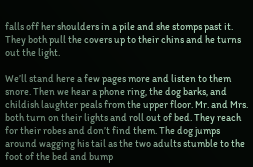falls off her shoulders in a pile and she stomps past it. They both pull the covers up to their chins and he turns out the light.

We’ll stand here a few pages more and listen to them snore. Then we hear a phone ring, the dog barks, and childish laughter peals from the upper floor. Mr. and Mrs. both turn on their lights and roll out of bed. They reach for their robes and don’t find them. The dog jumps around wagging his tail as the two adults stumble to the foot of the bed and bump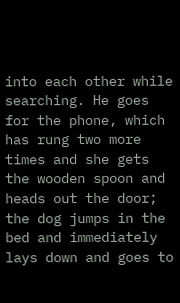into each other while searching. He goes for the phone, which has rung two more times and she gets the wooden spoon and heads out the door; the dog jumps in the bed and immediately lays down and goes to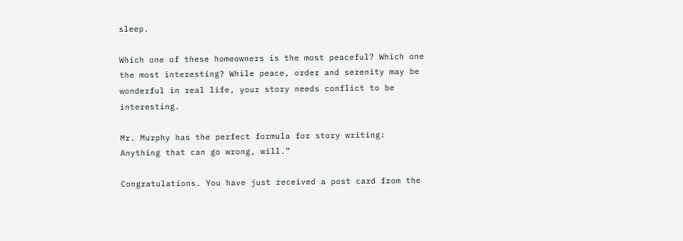sleep.

Which one of these homeowners is the most peaceful? Which one the most interesting? While peace, order and serenity may be wonderful in real life, your story needs conflict to be interesting.

Mr. Murphy has the perfect formula for story writing: Anything that can go wrong, will.”

Congratulations. You have just received a post card from the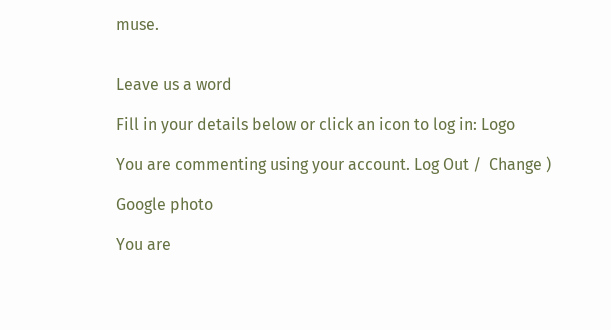muse.


Leave us a word

Fill in your details below or click an icon to log in: Logo

You are commenting using your account. Log Out /  Change )

Google photo

You are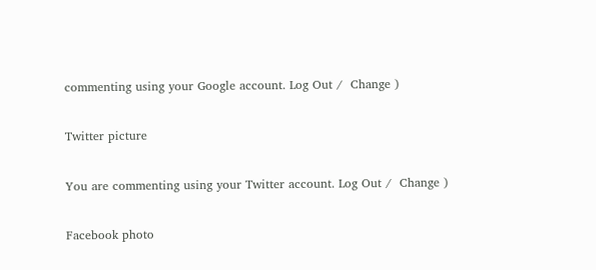commenting using your Google account. Log Out /  Change )

Twitter picture

You are commenting using your Twitter account. Log Out /  Change )

Facebook photo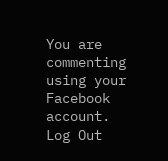You are commenting using your Facebook account. Log Out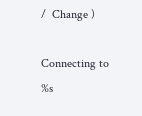/  Change )

Connecting to %s